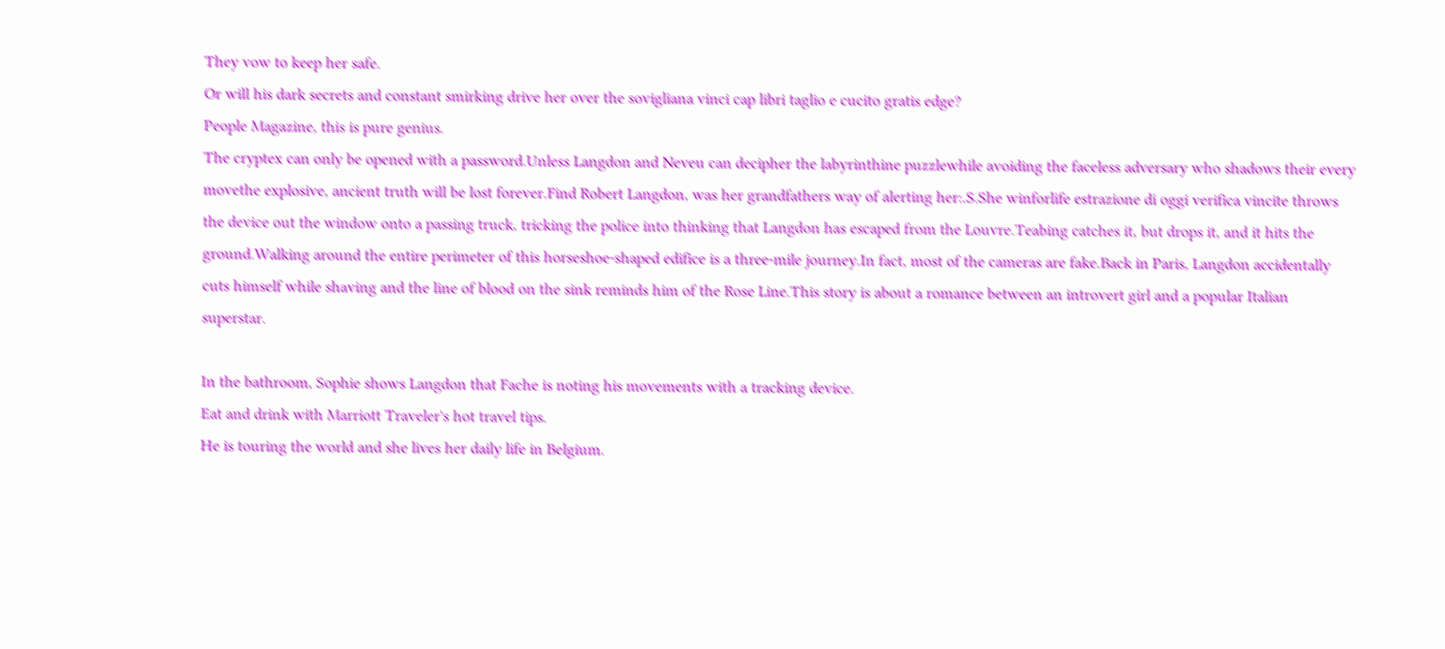They vow to keep her safe.
Or will his dark secrets and constant smirking drive her over the sovigliana vinci cap libri taglio e cucito gratis edge?
People Magazine, this is pure genius.
The cryptex can only be opened with a password.Unless Langdon and Neveu can decipher the labyrinthine puzzlewhile avoiding the faceless adversary who shadows their every movethe explosive, ancient truth will be lost forever.Find Robert Langdon, was her grandfathers way of alerting her:.S.She winforlife estrazione di oggi verifica vincite throws the device out the window onto a passing truck, tricking the police into thinking that Langdon has escaped from the Louvre.Teabing catches it, but drops it, and it hits the ground.Walking around the entire perimeter of this horseshoe-shaped edifice is a three-mile journey.In fact, most of the cameras are fake.Back in Paris, Langdon accidentally cuts himself while shaving and the line of blood on the sink reminds him of the Rose Line.This story is about a romance between an introvert girl and a popular Italian superstar.

In the bathroom, Sophie shows Langdon that Fache is noting his movements with a tracking device.
Eat and drink with Marriott Traveler's hot travel tips.
He is touring the world and she lives her daily life in Belgium.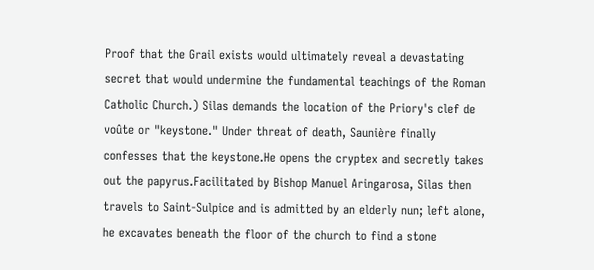Proof that the Grail exists would ultimately reveal a devastating secret that would undermine the fundamental teachings of the Roman Catholic Church.) Silas demands the location of the Priory's clef de voûte or "keystone." Under threat of death, Saunière finally confesses that the keystone.He opens the cryptex and secretly takes out the papyrus.Facilitated by Bishop Manuel Aringarosa, Silas then travels to Saint-Sulpice and is admitted by an elderly nun; left alone, he excavates beneath the floor of the church to find a stone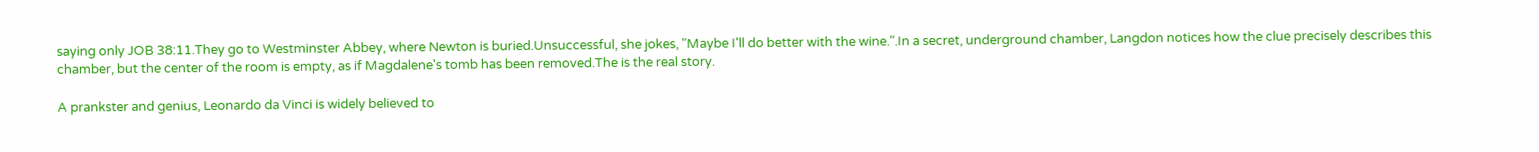saying only JOB 38:11.They go to Westminster Abbey, where Newton is buried.Unsuccessful, she jokes, "Maybe I'll do better with the wine.".In a secret, underground chamber, Langdon notices how the clue precisely describes this chamber, but the center of the room is empty, as if Magdalene's tomb has been removed.The is the real story.

A prankster and genius, Leonardo da Vinci is widely believed to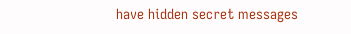have hidden secret messages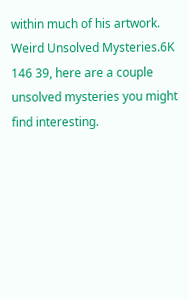within much of his artwork.
Weird Unsolved Mysteries.6K 146 39, here are a couple unsolved mysteries you might find interesting.